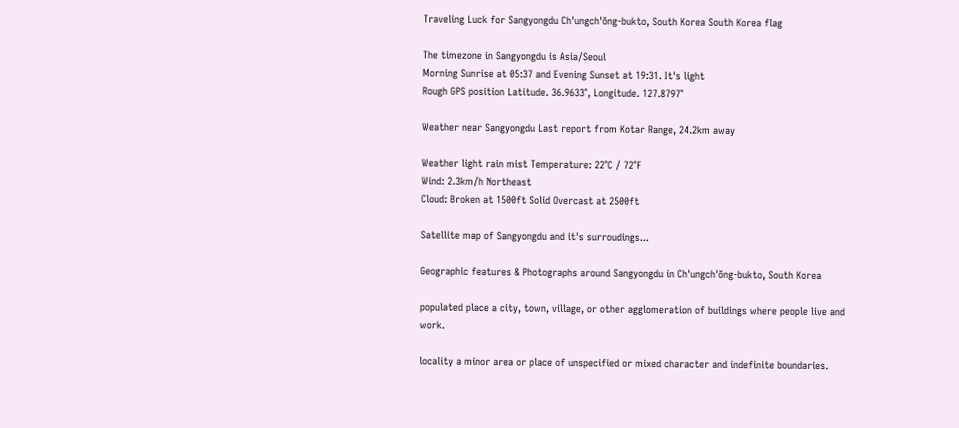Traveling Luck for Sangyongdu Ch'ungch'ŏng-bukto, South Korea South Korea flag

The timezone in Sangyongdu is Asia/Seoul
Morning Sunrise at 05:37 and Evening Sunset at 19:31. It's light
Rough GPS position Latitude. 36.9633°, Longitude. 127.8797°

Weather near Sangyongdu Last report from Kotar Range, 24.2km away

Weather light rain mist Temperature: 22°C / 72°F
Wind: 2.3km/h Northeast
Cloud: Broken at 1500ft Solid Overcast at 2500ft

Satellite map of Sangyongdu and it's surroudings...

Geographic features & Photographs around Sangyongdu in Ch'ungch'ŏng-bukto, South Korea

populated place a city, town, village, or other agglomeration of buildings where people live and work.

locality a minor area or place of unspecified or mixed character and indefinite boundaries.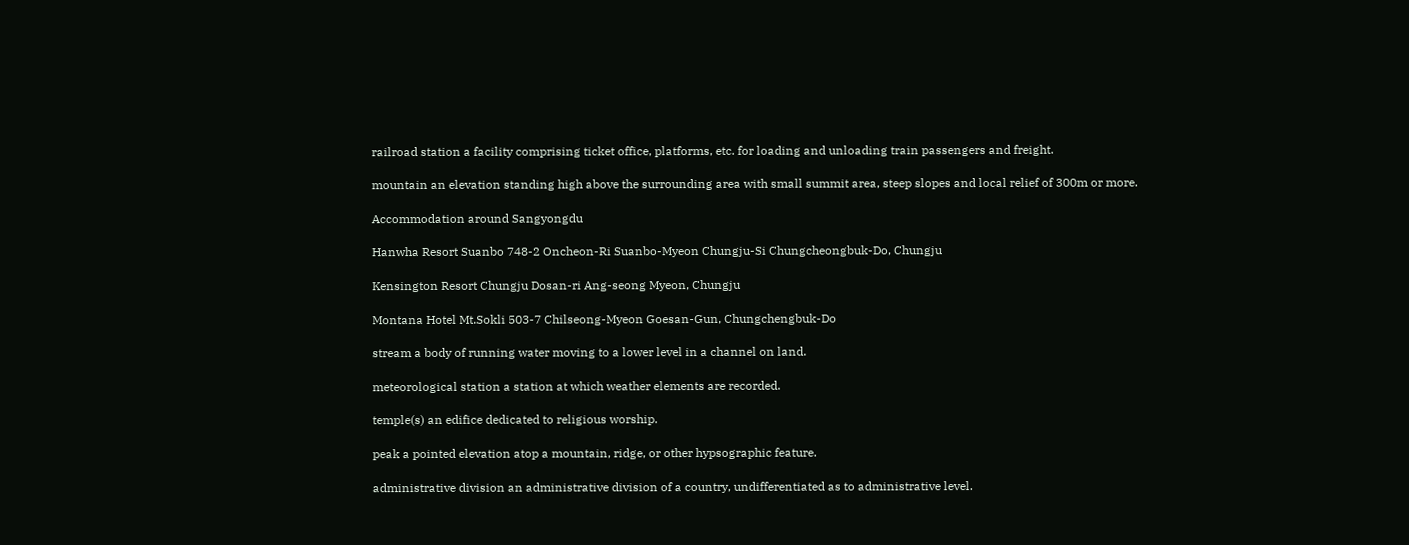railroad station a facility comprising ticket office, platforms, etc. for loading and unloading train passengers and freight.

mountain an elevation standing high above the surrounding area with small summit area, steep slopes and local relief of 300m or more.

Accommodation around Sangyongdu

Hanwha Resort Suanbo 748-2 Oncheon-Ri Suanbo-Myeon Chungju-Si Chungcheongbuk-Do, Chungju

Kensington Resort Chungju Dosan-ri Ang-seong Myeon, Chungju

Montana Hotel Mt.Sokli 503-7 Chilseong-Myeon Goesan-Gun, Chungchengbuk-Do

stream a body of running water moving to a lower level in a channel on land.

meteorological station a station at which weather elements are recorded.

temple(s) an edifice dedicated to religious worship.

peak a pointed elevation atop a mountain, ridge, or other hypsographic feature.

administrative division an administrative division of a country, undifferentiated as to administrative level.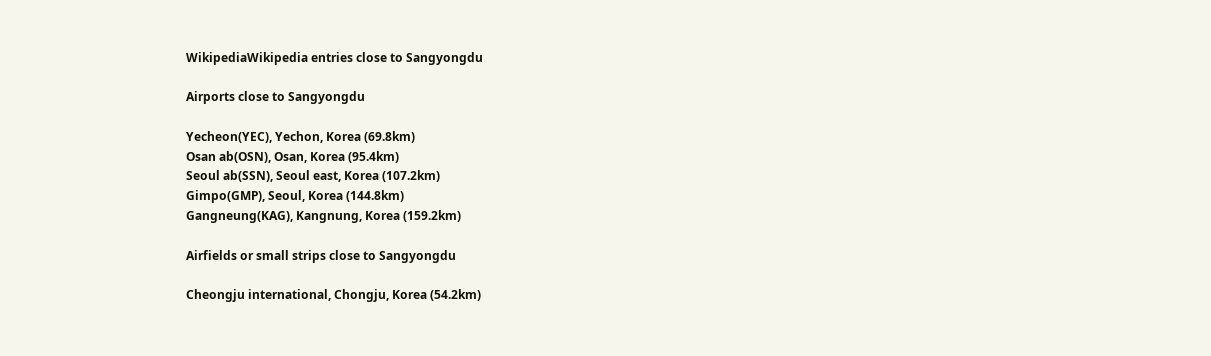WikipediaWikipedia entries close to Sangyongdu

Airports close to Sangyongdu

Yecheon(YEC), Yechon, Korea (69.8km)
Osan ab(OSN), Osan, Korea (95.4km)
Seoul ab(SSN), Seoul east, Korea (107.2km)
Gimpo(GMP), Seoul, Korea (144.8km)
Gangneung(KAG), Kangnung, Korea (159.2km)

Airfields or small strips close to Sangyongdu

Cheongju international, Chongju, Korea (54.2km)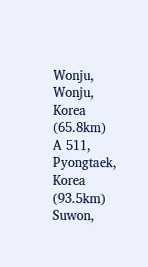Wonju, Wonju, Korea (65.8km)
A 511, Pyongtaek, Korea (93.5km)
Suwon,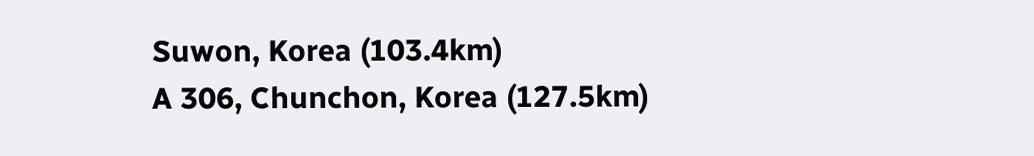Suwon, Korea (103.4km)
A 306, Chunchon, Korea (127.5km)